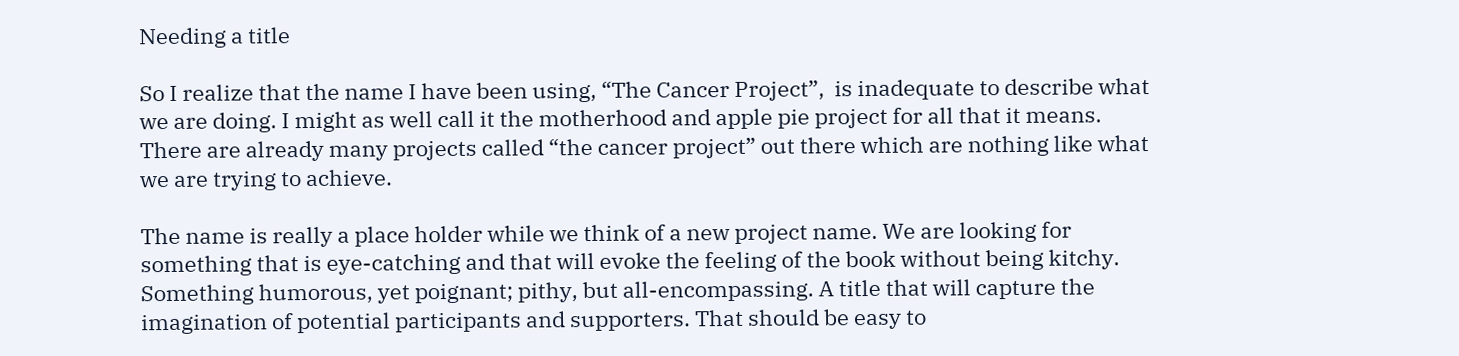Needing a title

So I realize that the name I have been using, “The Cancer Project”,  is inadequate to describe what we are doing. I might as well call it the motherhood and apple pie project for all that it means. There are already many projects called “the cancer project” out there which are nothing like what we are trying to achieve.

The name is really a place holder while we think of a new project name. We are looking for something that is eye-catching and that will evoke the feeling of the book without being kitchy. Something humorous, yet poignant; pithy, but all-encompassing. A title that will capture the imagination of potential participants and supporters. That should be easy to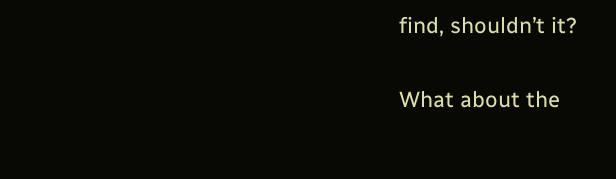find, shouldn’t it?

What about the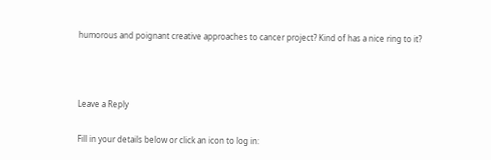humorous and poignant creative approaches to cancer project? Kind of has a nice ring to it?



Leave a Reply

Fill in your details below or click an icon to log in: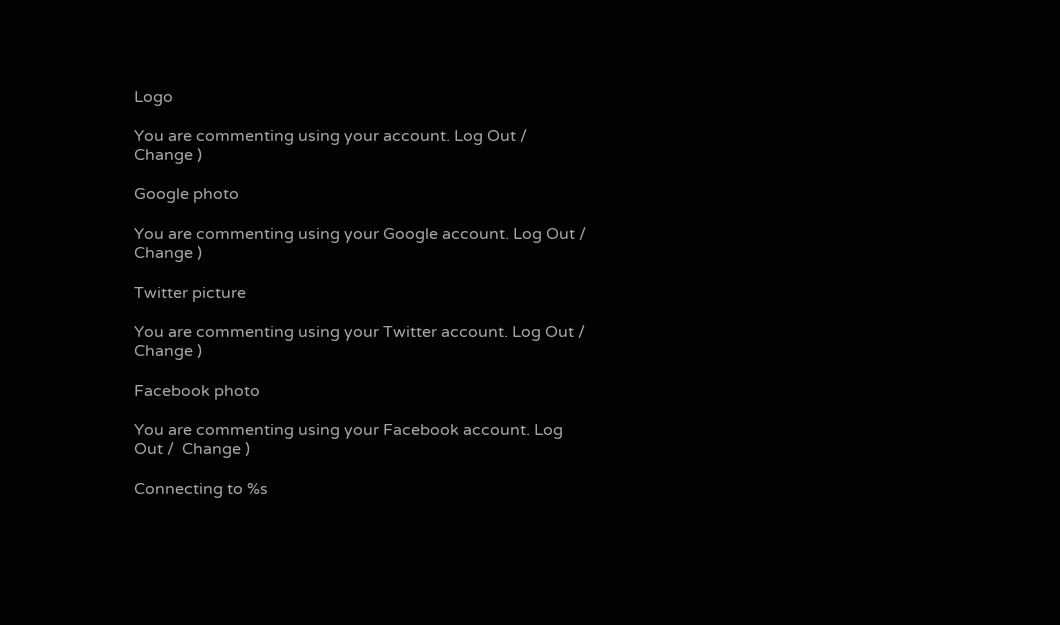Logo

You are commenting using your account. Log Out /  Change )

Google photo

You are commenting using your Google account. Log Out /  Change )

Twitter picture

You are commenting using your Twitter account. Log Out /  Change )

Facebook photo

You are commenting using your Facebook account. Log Out /  Change )

Connecting to %s